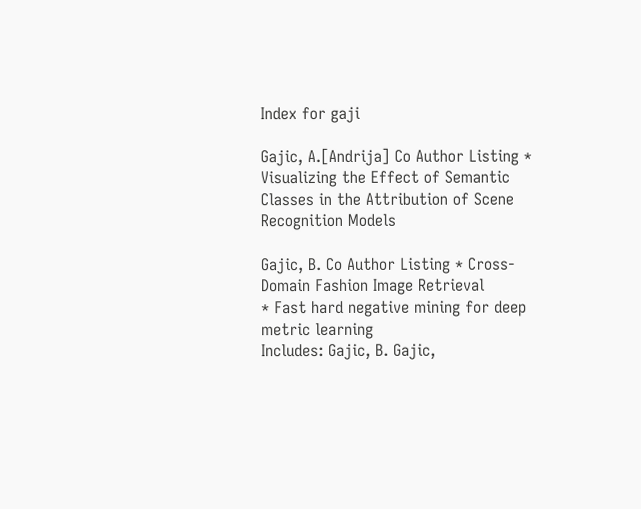Index for gaji

Gajic, A.[Andrija] Co Author Listing * Visualizing the Effect of Semantic Classes in the Attribution of Scene Recognition Models

Gajic, B. Co Author Listing * Cross-Domain Fashion Image Retrieval
* Fast hard negative mining for deep metric learning
Includes: Gajic, B. Gajic,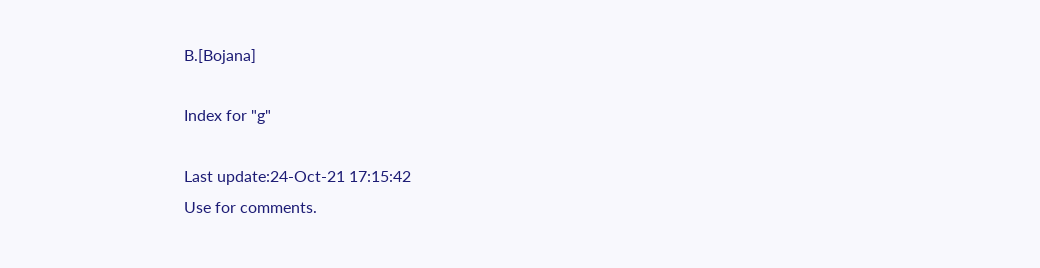B.[Bojana]

Index for "g"

Last update:24-Oct-21 17:15:42
Use for comments.